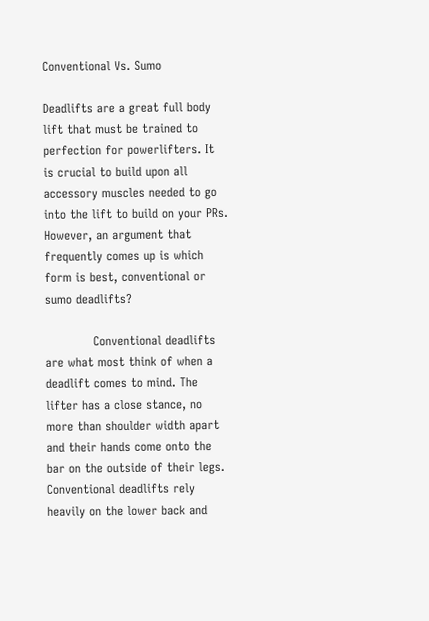Conventional Vs. Sumo

Deadlifts are a great full body lift that must be trained to perfection for powerlifters. It is crucial to build upon all accessory muscles needed to go into the lift to build on your PRs. However, an argument that frequently comes up is which form is best, conventional or sumo deadlifts?

            Conventional deadlifts are what most think of when a deadlift comes to mind. The lifter has a close stance, no more than shoulder width apart and their hands come onto the bar on the outside of their legs. Conventional deadlifts rely heavily on the lower back and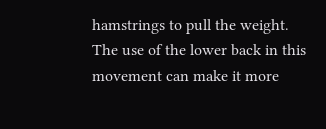hamstrings to pull the weight. The use of the lower back in this movement can make it more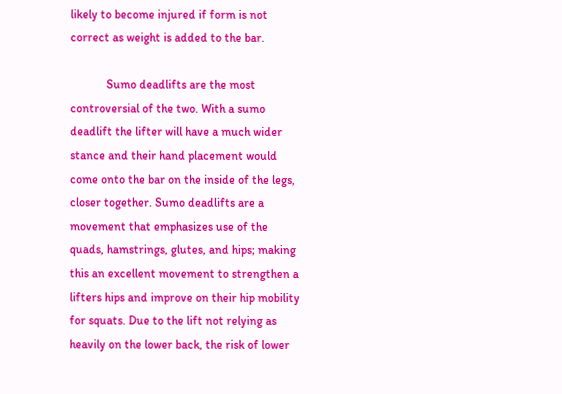likely to become injured if form is not correct as weight is added to the bar.

            Sumo deadlifts are the most controversial of the two. With a sumo deadlift the lifter will have a much wider stance and their hand placement would come onto the bar on the inside of the legs, closer together. Sumo deadlifts are a movement that emphasizes use of the quads, hamstrings, glutes, and hips; making this an excellent movement to strengthen a lifters hips and improve on their hip mobility for squats. Due to the lift not relying as heavily on the lower back, the risk of lower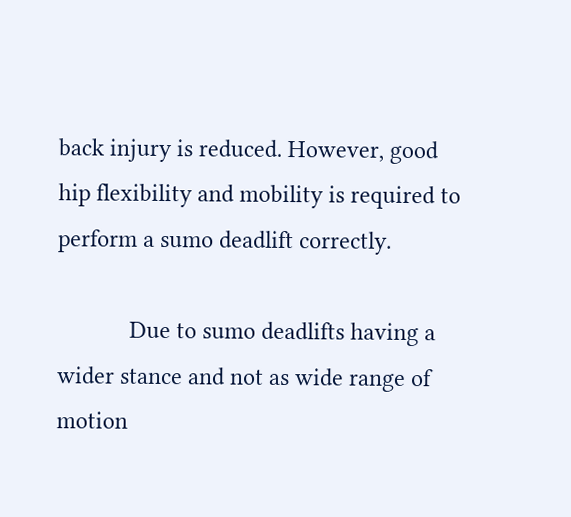back injury is reduced. However, good hip flexibility and mobility is required to perform a sumo deadlift correctly.

            Due to sumo deadlifts having a wider stance and not as wide range of motion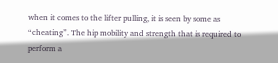when it comes to the lifter pulling, it is seen by some as “cheating”. The hip mobility and strength that is required to perform a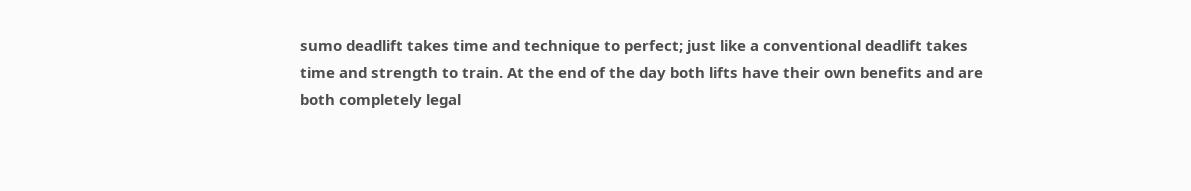sumo deadlift takes time and technique to perfect; just like a conventional deadlift takes time and strength to train. At the end of the day both lifts have their own benefits and are both completely legal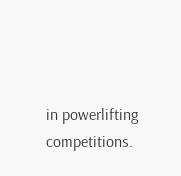in powerlifting competitions.